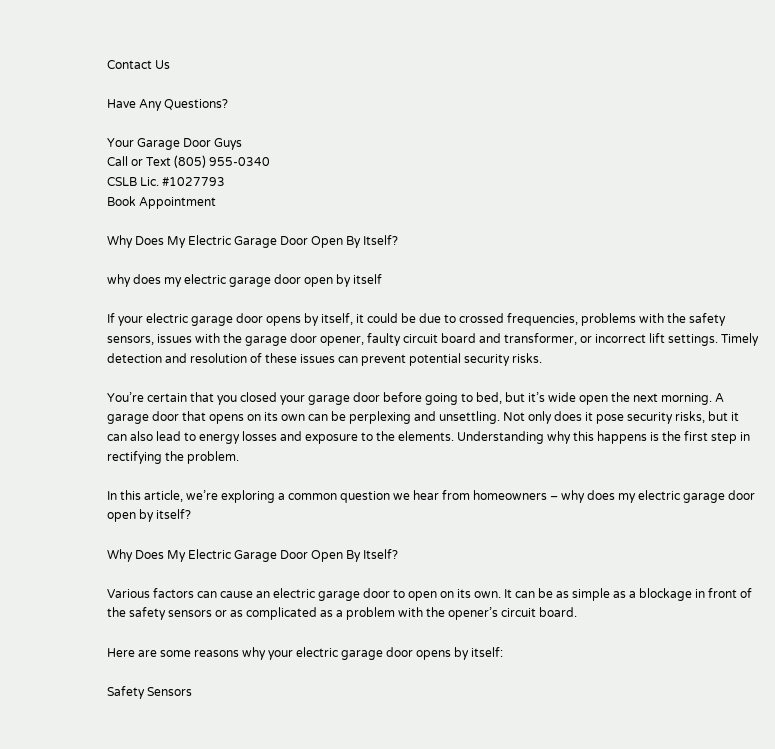Contact Us

Have Any Questions?

Your Garage Door Guys
Call or Text (805) 955-0340
CSLB Lic. #1027793
Book Appointment

Why Does My Electric Garage Door Open By Itself?

why does my electric garage door open by itself

If your electric garage door opens by itself, it could be due to crossed frequencies, problems with the safety sensors, issues with the garage door opener, faulty circuit board and transformer, or incorrect lift settings. Timely detection and resolution of these issues can prevent potential security risks.

You’re certain that you closed your garage door before going to bed, but it’s wide open the next morning. A garage door that opens on its own can be perplexing and unsettling. Not only does it pose security risks, but it can also lead to energy losses and exposure to the elements. Understanding why this happens is the first step in rectifying the problem.

In this article, we’re exploring a common question we hear from homeowners – why does my electric garage door open by itself?

Why Does My Electric Garage Door Open By Itself?

Various factors can cause an electric garage door to open on its own. It can be as simple as a blockage in front of the safety sensors or as complicated as a problem with the opener’s circuit board.

Here are some reasons why your electric garage door opens by itself:

Safety Sensors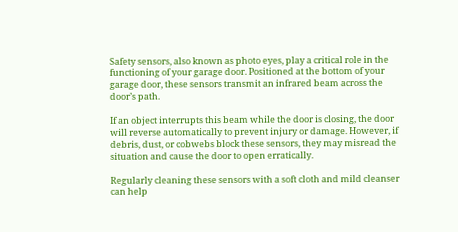Safety sensors, also known as photo eyes, play a critical role in the functioning of your garage door. Positioned at the bottom of your garage door, these sensors transmit an infrared beam across the door’s path.

If an object interrupts this beam while the door is closing, the door will reverse automatically to prevent injury or damage. However, if debris, dust, or cobwebs block these sensors, they may misread the situation and cause the door to open erratically.

Regularly cleaning these sensors with a soft cloth and mild cleanser can help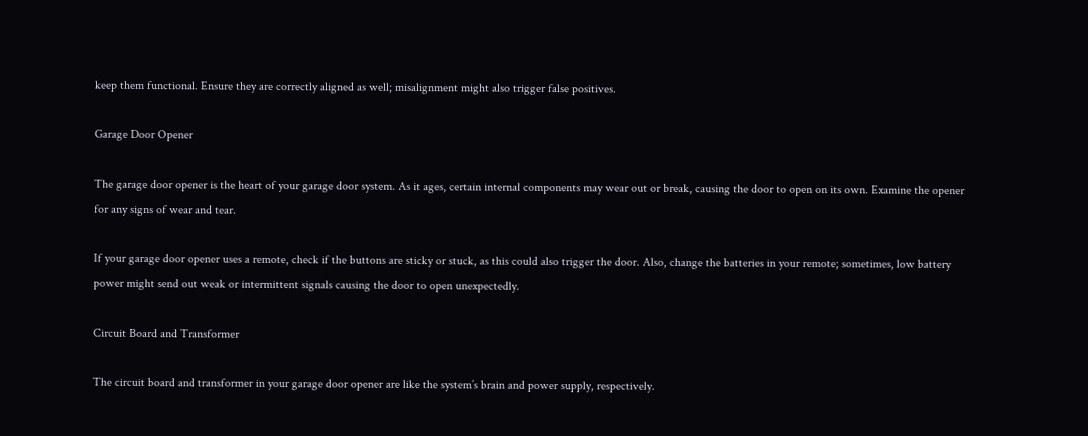keep them functional. Ensure they are correctly aligned as well; misalignment might also trigger false positives.

Garage Door Opener

The garage door opener is the heart of your garage door system. As it ages, certain internal components may wear out or break, causing the door to open on its own. Examine the opener for any signs of wear and tear.

If your garage door opener uses a remote, check if the buttons are sticky or stuck, as this could also trigger the door. Also, change the batteries in your remote; sometimes, low battery power might send out weak or intermittent signals causing the door to open unexpectedly.

Circuit Board and Transformer

The circuit board and transformer in your garage door opener are like the system’s brain and power supply, respectively.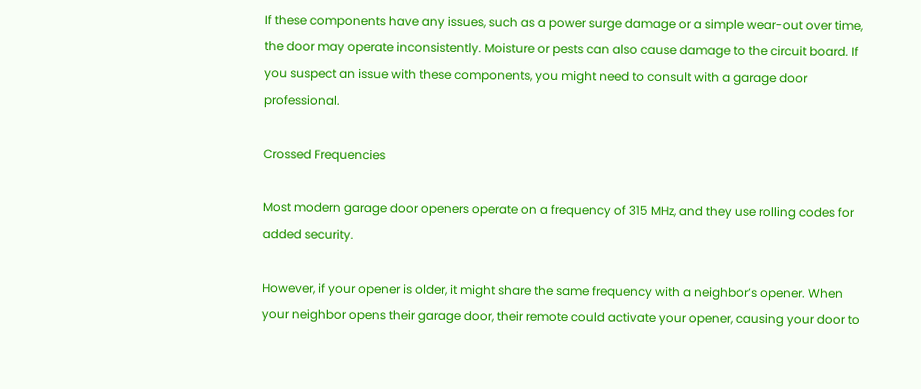If these components have any issues, such as a power surge damage or a simple wear-out over time, the door may operate inconsistently. Moisture or pests can also cause damage to the circuit board. If you suspect an issue with these components, you might need to consult with a garage door professional.

Crossed Frequencies

Most modern garage door openers operate on a frequency of 315 MHz, and they use rolling codes for added security.

However, if your opener is older, it might share the same frequency with a neighbor’s opener. When your neighbor opens their garage door, their remote could activate your opener, causing your door to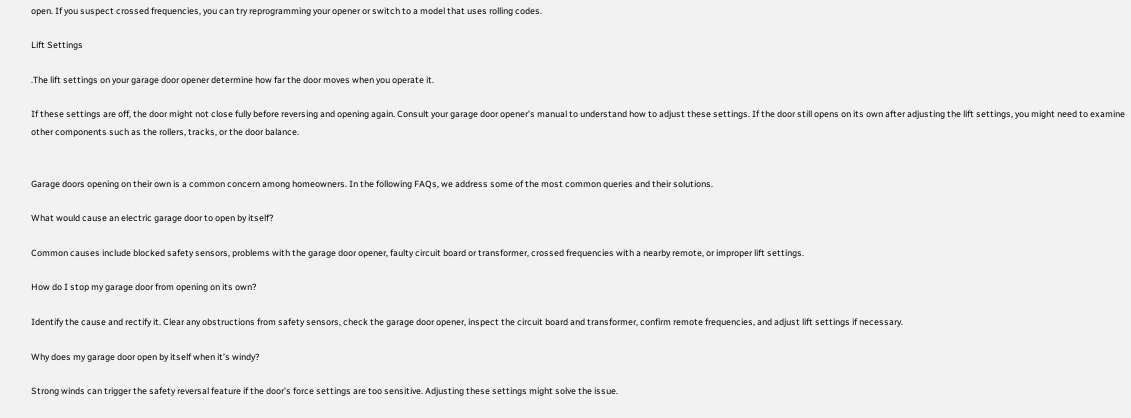open. If you suspect crossed frequencies, you can try reprogramming your opener or switch to a model that uses rolling codes.

Lift Settings

.The lift settings on your garage door opener determine how far the door moves when you operate it.

If these settings are off, the door might not close fully before reversing and opening again. Consult your garage door opener’s manual to understand how to adjust these settings. If the door still opens on its own after adjusting the lift settings, you might need to examine other components such as the rollers, tracks, or the door balance.


Garage doors opening on their own is a common concern among homeowners. In the following FAQs, we address some of the most common queries and their solutions.

What would cause an electric garage door to open by itself?

Common causes include blocked safety sensors, problems with the garage door opener, faulty circuit board or transformer, crossed frequencies with a nearby remote, or improper lift settings.

How do I stop my garage door from opening on its own?

Identify the cause and rectify it. Clear any obstructions from safety sensors, check the garage door opener, inspect the circuit board and transformer, confirm remote frequencies, and adjust lift settings if necessary.

Why does my garage door open by itself when it’s windy?

Strong winds can trigger the safety reversal feature if the door’s force settings are too sensitive. Adjusting these settings might solve the issue.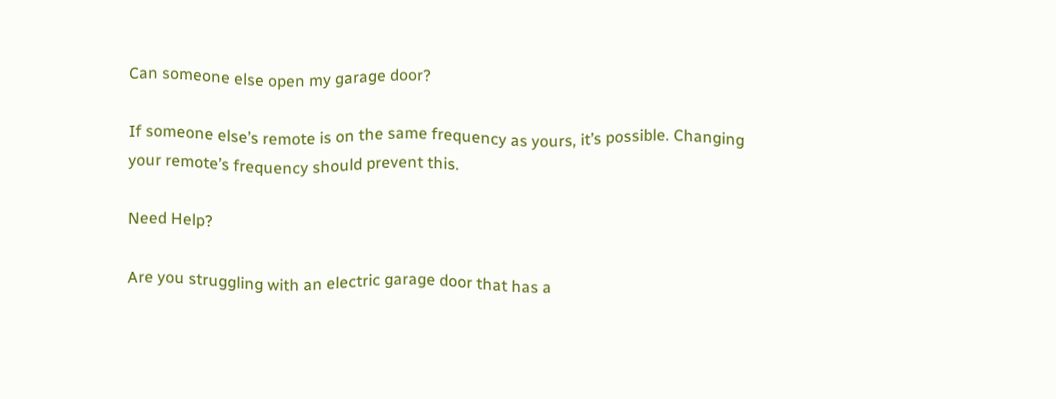Can someone else open my garage door?

If someone else’s remote is on the same frequency as yours, it’s possible. Changing your remote’s frequency should prevent this.

Need Help?

Are you struggling with an electric garage door that has a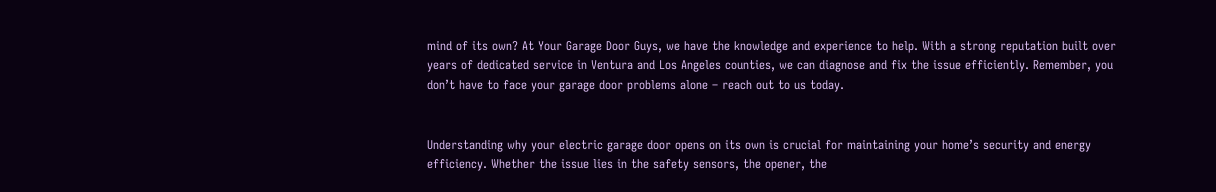mind of its own? At Your Garage Door Guys, we have the knowledge and experience to help. With a strong reputation built over years of dedicated service in Ventura and Los Angeles counties, we can diagnose and fix the issue efficiently. Remember, you don’t have to face your garage door problems alone – reach out to us today.


Understanding why your electric garage door opens on its own is crucial for maintaining your home’s security and energy efficiency. Whether the issue lies in the safety sensors, the opener, the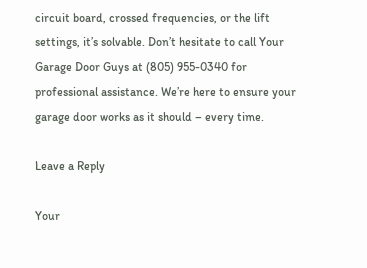circuit board, crossed frequencies, or the lift settings, it’s solvable. Don’t hesitate to call Your Garage Door Guys at (805) 955-0340 for professional assistance. We’re here to ensure your garage door works as it should – every time.

Leave a Reply

Your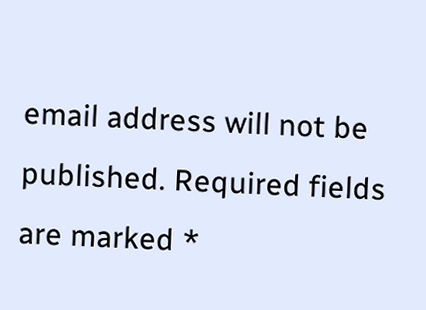email address will not be published. Required fields are marked *